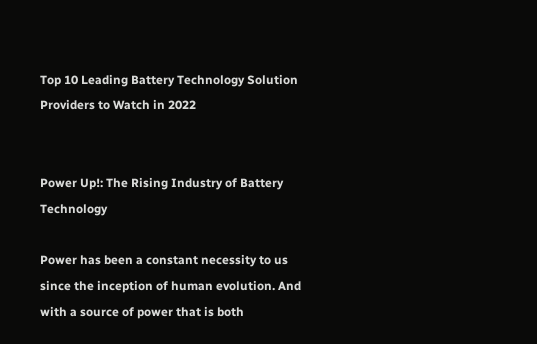Top 10 Leading Battery Technology Solution Providers to Watch in 2022


Power Up!: The Rising Industry of Battery Technology

Power has been a constant necessity to us since the inception of human evolution. And with a source of power that is both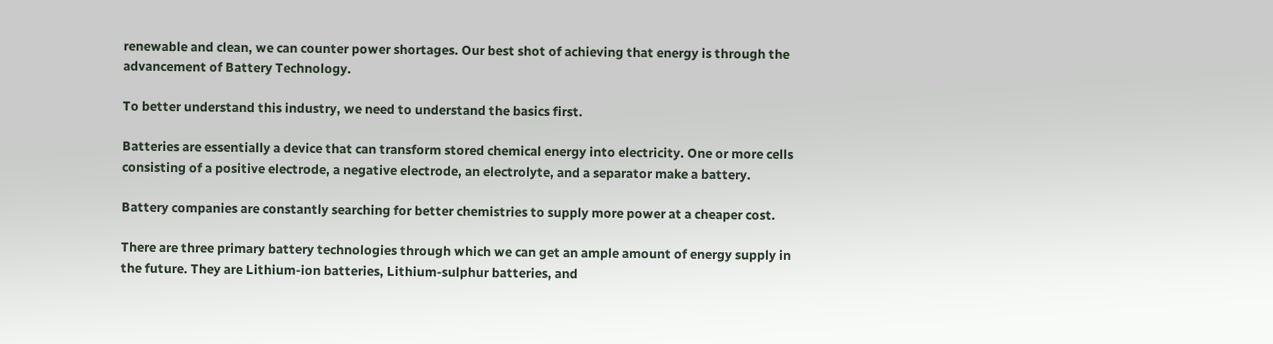renewable and clean, we can counter power shortages. Our best shot of achieving that energy is through the advancement of Battery Technology.

To better understand this industry, we need to understand the basics first.

Batteries are essentially a device that can transform stored chemical energy into electricity. One or more cells consisting of a positive electrode, a negative electrode, an electrolyte, and a separator make a battery.

Battery companies are constantly searching for better chemistries to supply more power at a cheaper cost.

There are three primary battery technologies through which we can get an ample amount of energy supply in the future. They are Lithium-ion batteries, Lithium-sulphur batteries, and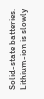Solid-state batteries. Lithium-ion is slowly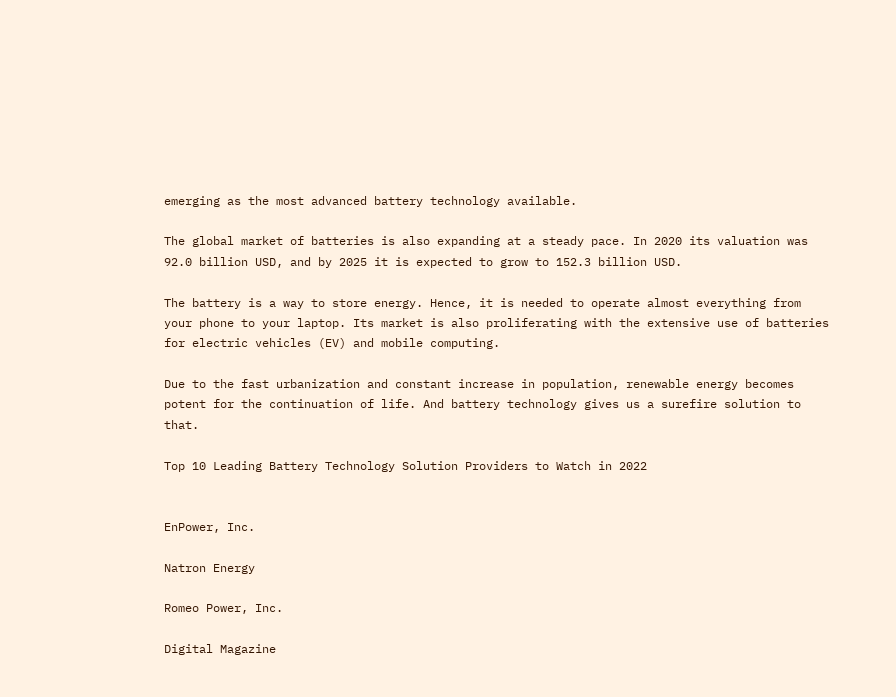emerging as the most advanced battery technology available.

The global market of batteries is also expanding at a steady pace. In 2020 its valuation was 92.0 billion USD, and by 2025 it is expected to grow to 152.3 billion USD.

The battery is a way to store energy. Hence, it is needed to operate almost everything from your phone to your laptop. Its market is also proliferating with the extensive use of batteries for electric vehicles (EV) and mobile computing.

Due to the fast urbanization and constant increase in population, renewable energy becomes potent for the continuation of life. And battery technology gives us a surefire solution to that.

Top 10 Leading Battery Technology Solution Providers to Watch in 2022


EnPower, Inc.

Natron Energy

Romeo Power, Inc.

Digital Magazine